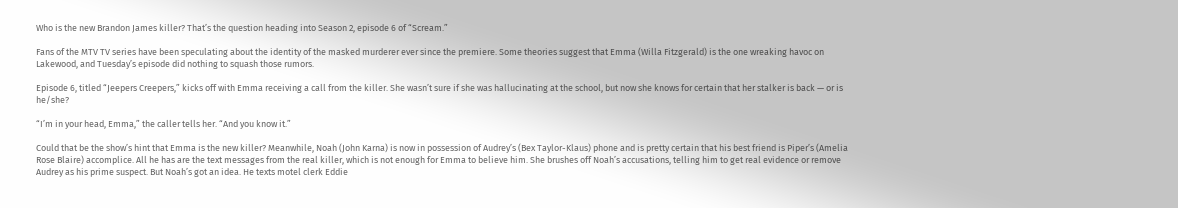Who is the new Brandon James killer? That’s the question heading into Season 2, episode 6 of “Scream.”

Fans of the MTV TV series have been speculating about the identity of the masked murderer ever since the premiere. Some theories suggest that Emma (Willa Fitzgerald) is the one wreaking havoc on Lakewood, and Tuesday’s episode did nothing to squash those rumors.

Episode 6, titled “Jeepers Creepers,” kicks off with Emma receiving a call from the killer. She wasn’t sure if she was hallucinating at the school, but now she knows for certain that her stalker is back — or is he/she?

“I’m in your head, Emma,” the caller tells her. “And you know it.”

Could that be the show’s hint that Emma is the new killer? Meanwhile, Noah (John Karna) is now in possession of Audrey’s (Bex Taylor-Klaus) phone and is pretty certain that his best friend is Piper’s (Amelia Rose Blaire) accomplice. All he has are the text messages from the real killer, which is not enough for Emma to believe him. She brushes off Noah’s accusations, telling him to get real evidence or remove Audrey as his prime suspect. But Noah’s got an idea. He texts motel clerk Eddie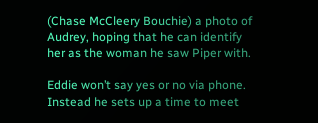(Chase McCleery Bouchie) a photo of Audrey, hoping that he can identify her as the woman he saw Piper with.

Eddie won’t say yes or no via phone. Instead he sets up a time to meet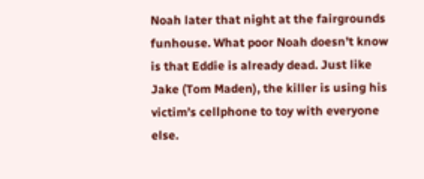Noah later that night at the fairgrounds funhouse. What poor Noah doesn’t know is that Eddie is already dead. Just like Jake (Tom Maden), the killer is using his victim’s cellphone to toy with everyone else.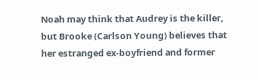Noah may think that Audrey is the killer, but Brooke (Carlson Young) believes that her estranged ex-boyfriend and former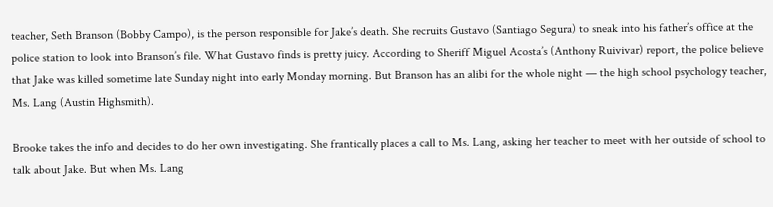teacher, Seth Branson (Bobby Campo), is the person responsible for Jake’s death. She recruits Gustavo (Santiago Segura) to sneak into his father’s office at the police station to look into Branson’s file. What Gustavo finds is pretty juicy. According to Sheriff Miguel Acosta’s (Anthony Ruivivar) report, the police believe that Jake was killed sometime late Sunday night into early Monday morning. But Branson has an alibi for the whole night — the high school psychology teacher, Ms. Lang (Austin Highsmith).

Brooke takes the info and decides to do her own investigating. She frantically places a call to Ms. Lang, asking her teacher to meet with her outside of school to talk about Jake. But when Ms. Lang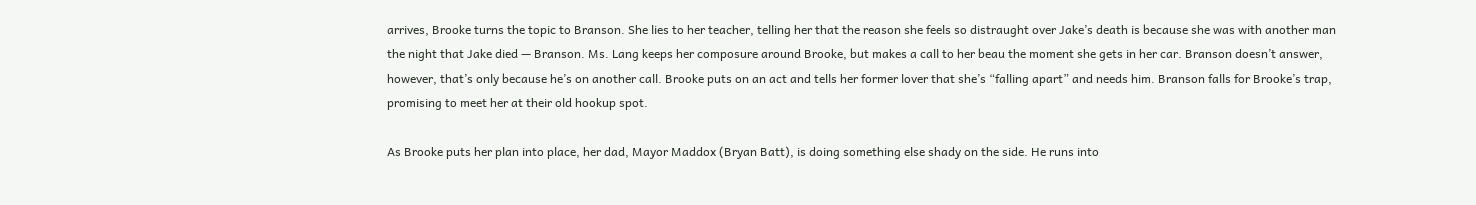arrives, Brooke turns the topic to Branson. She lies to her teacher, telling her that the reason she feels so distraught over Jake’s death is because she was with another man the night that Jake died — Branson. Ms. Lang keeps her composure around Brooke, but makes a call to her beau the moment she gets in her car. Branson doesn’t answer, however, that’s only because he’s on another call. Brooke puts on an act and tells her former lover that she’s “falling apart” and needs him. Branson falls for Brooke’s trap, promising to meet her at their old hookup spot.

As Brooke puts her plan into place, her dad, Mayor Maddox (Bryan Batt), is doing something else shady on the side. He runs into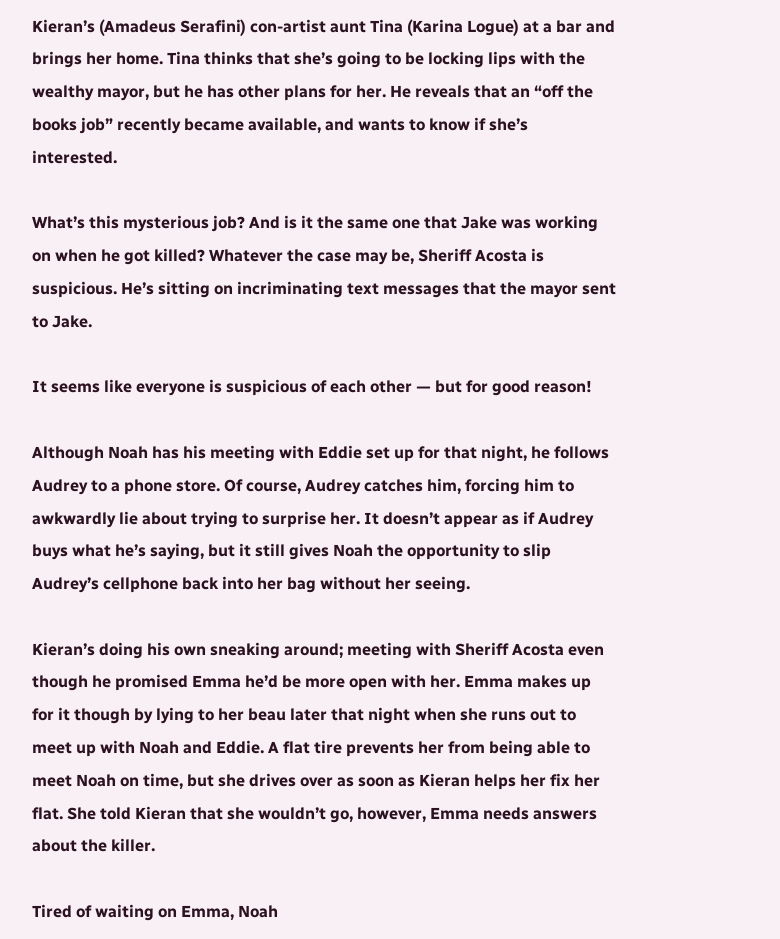Kieran’s (Amadeus Serafini) con-artist aunt Tina (Karina Logue) at a bar and brings her home. Tina thinks that she’s going to be locking lips with the wealthy mayor, but he has other plans for her. He reveals that an “off the books job” recently became available, and wants to know if she’s interested.

What’s this mysterious job? And is it the same one that Jake was working on when he got killed? Whatever the case may be, Sheriff Acosta is suspicious. He’s sitting on incriminating text messages that the mayor sent to Jake.

It seems like everyone is suspicious of each other — but for good reason!

Although Noah has his meeting with Eddie set up for that night, he follows Audrey to a phone store. Of course, Audrey catches him, forcing him to awkwardly lie about trying to surprise her. It doesn’t appear as if Audrey buys what he’s saying, but it still gives Noah the opportunity to slip Audrey’s cellphone back into her bag without her seeing.

Kieran’s doing his own sneaking around; meeting with Sheriff Acosta even though he promised Emma he’d be more open with her. Emma makes up for it though by lying to her beau later that night when she runs out to meet up with Noah and Eddie. A flat tire prevents her from being able to meet Noah on time, but she drives over as soon as Kieran helps her fix her flat. She told Kieran that she wouldn’t go, however, Emma needs answers about the killer.

Tired of waiting on Emma, Noah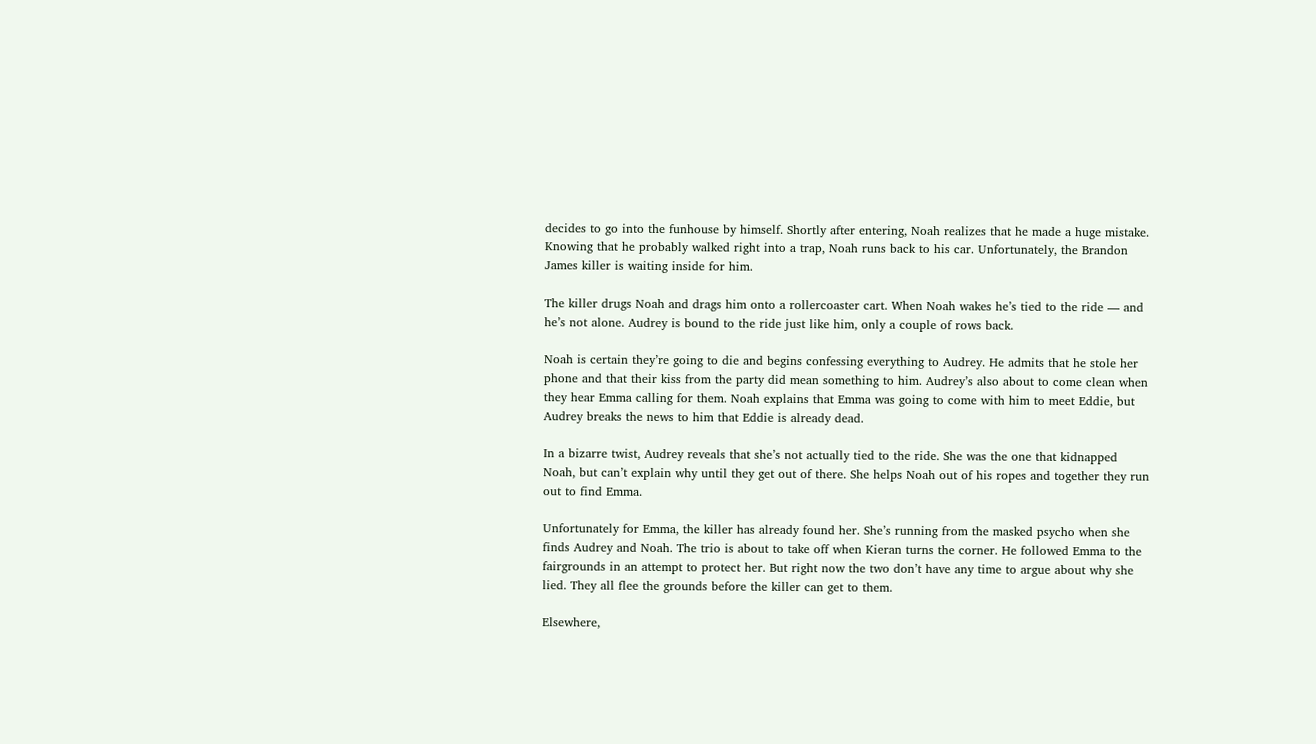decides to go into the funhouse by himself. Shortly after entering, Noah realizes that he made a huge mistake. Knowing that he probably walked right into a trap, Noah runs back to his car. Unfortunately, the Brandon James killer is waiting inside for him.

The killer drugs Noah and drags him onto a rollercoaster cart. When Noah wakes he’s tied to the ride — and he’s not alone. Audrey is bound to the ride just like him, only a couple of rows back.

Noah is certain they’re going to die and begins confessing everything to Audrey. He admits that he stole her phone and that their kiss from the party did mean something to him. Audrey’s also about to come clean when they hear Emma calling for them. Noah explains that Emma was going to come with him to meet Eddie, but Audrey breaks the news to him that Eddie is already dead.

In a bizarre twist, Audrey reveals that she’s not actually tied to the ride. She was the one that kidnapped Noah, but can’t explain why until they get out of there. She helps Noah out of his ropes and together they run out to find Emma.

Unfortunately for Emma, the killer has already found her. She’s running from the masked psycho when she finds Audrey and Noah. The trio is about to take off when Kieran turns the corner. He followed Emma to the fairgrounds in an attempt to protect her. But right now the two don’t have any time to argue about why she lied. They all flee the grounds before the killer can get to them.

Elsewhere,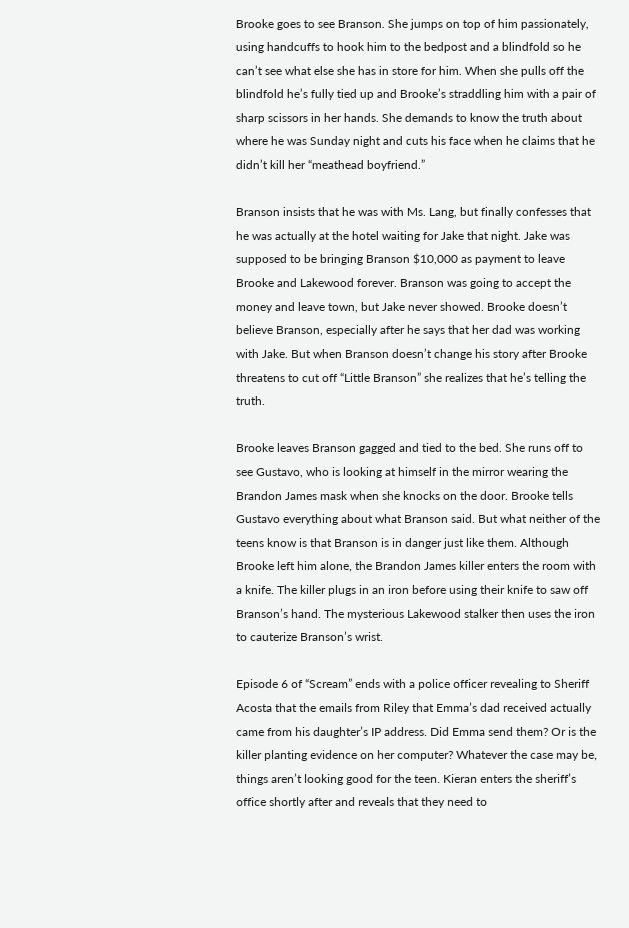Brooke goes to see Branson. She jumps on top of him passionately, using handcuffs to hook him to the bedpost and a blindfold so he can’t see what else she has in store for him. When she pulls off the blindfold he’s fully tied up and Brooke’s straddling him with a pair of sharp scissors in her hands. She demands to know the truth about where he was Sunday night and cuts his face when he claims that he didn’t kill her “meathead boyfriend.”

Branson insists that he was with Ms. Lang, but finally confesses that he was actually at the hotel waiting for Jake that night. Jake was supposed to be bringing Branson $10,000 as payment to leave Brooke and Lakewood forever. Branson was going to accept the money and leave town, but Jake never showed. Brooke doesn’t believe Branson, especially after he says that her dad was working with Jake. But when Branson doesn’t change his story after Brooke threatens to cut off “Little Branson” she realizes that he’s telling the truth.

Brooke leaves Branson gagged and tied to the bed. She runs off to see Gustavo, who is looking at himself in the mirror wearing the Brandon James mask when she knocks on the door. Brooke tells Gustavo everything about what Branson said. But what neither of the teens know is that Branson is in danger just like them. Although Brooke left him alone, the Brandon James killer enters the room with a knife. The killer plugs in an iron before using their knife to saw off Branson’s hand. The mysterious Lakewood stalker then uses the iron to cauterize Branson’s wrist.

Episode 6 of “Scream” ends with a police officer revealing to Sheriff Acosta that the emails from Riley that Emma’s dad received actually came from his daughter’s IP address. Did Emma send them? Or is the killer planting evidence on her computer? Whatever the case may be, things aren’t looking good for the teen. Kieran enters the sheriff’s office shortly after and reveals that they need to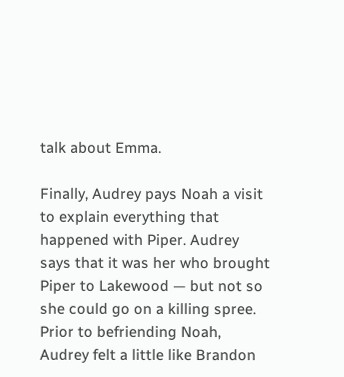talk about Emma.

Finally, Audrey pays Noah a visit to explain everything that happened with Piper. Audrey says that it was her who brought Piper to Lakewood — but not so she could go on a killing spree. Prior to befriending Noah, Audrey felt a little like Brandon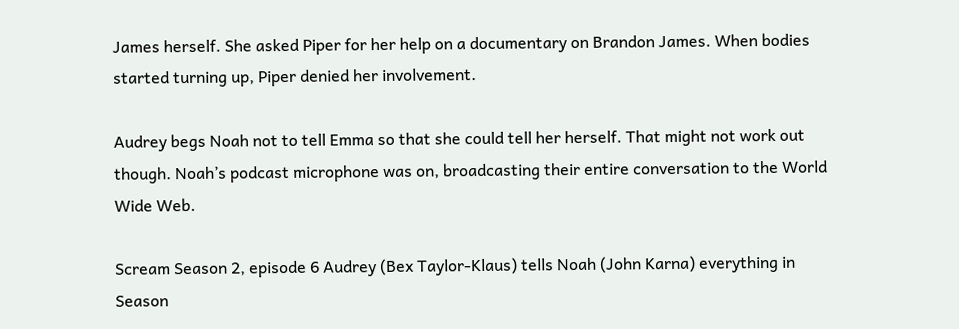James herself. She asked Piper for her help on a documentary on Brandon James. When bodies started turning up, Piper denied her involvement.

Audrey begs Noah not to tell Emma so that she could tell her herself. That might not work out though. Noah’s podcast microphone was on, broadcasting their entire conversation to the World Wide Web.

Scream Season 2, episode 6 Audrey (Bex Taylor-Klaus) tells Noah (John Karna) everything in Season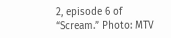2, episode 6 of “Scream.” Photo: MTV